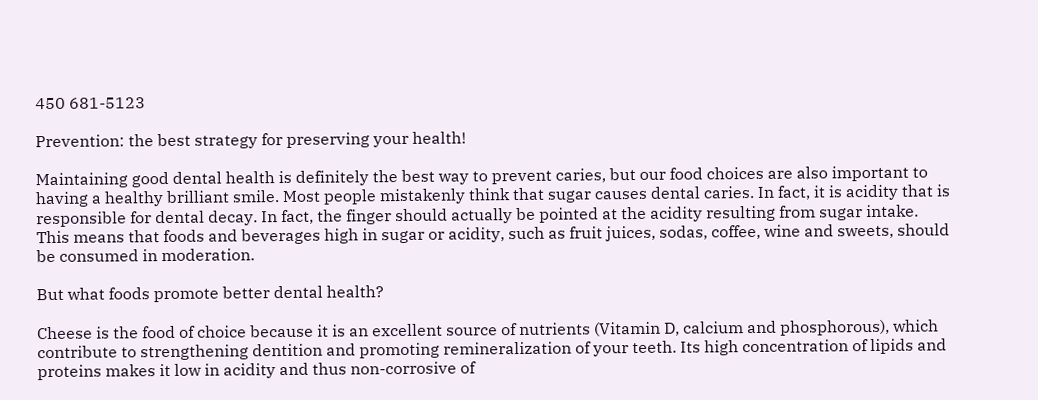450 681-5123

Prevention: the best strategy for preserving your health!

Maintaining good dental health is definitely the best way to prevent caries, but our food choices are also important to having a healthy brilliant smile. Most people mistakenly think that sugar causes dental caries. In fact, it is acidity that is responsible for dental decay. In fact, the finger should actually be pointed at the acidity resulting from sugar intake. This means that foods and beverages high in sugar or acidity, such as fruit juices, sodas, coffee, wine and sweets, should be consumed in moderation.

But what foods promote better dental health?

Cheese is the food of choice because it is an excellent source of nutrients (Vitamin D, calcium and phosphorous), which contribute to strengthening dentition and promoting remineralization of your teeth. Its high concentration of lipids and proteins makes it low in acidity and thus non-corrosive of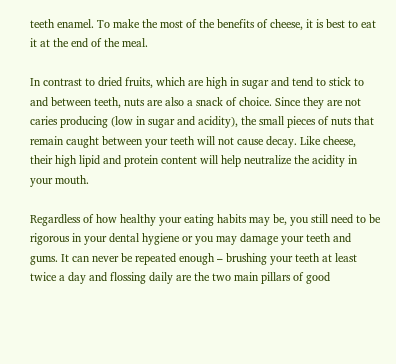teeth enamel. To make the most of the benefits of cheese, it is best to eat it at the end of the meal.

In contrast to dried fruits, which are high in sugar and tend to stick to and between teeth, nuts are also a snack of choice. Since they are not caries producing (low in sugar and acidity), the small pieces of nuts that remain caught between your teeth will not cause decay. Like cheese, their high lipid and protein content will help neutralize the acidity in your mouth.

Regardless of how healthy your eating habits may be, you still need to be rigorous in your dental hygiene or you may damage your teeth and gums. It can never be repeated enough – brushing your teeth at least twice a day and flossing daily are the two main pillars of good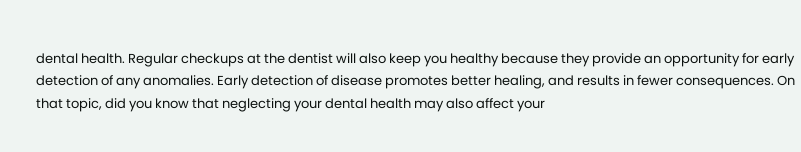dental health. Regular checkups at the dentist will also keep you healthy because they provide an opportunity for early detection of any anomalies. Early detection of disease promotes better healing, and results in fewer consequences. On that topic, did you know that neglecting your dental health may also affect your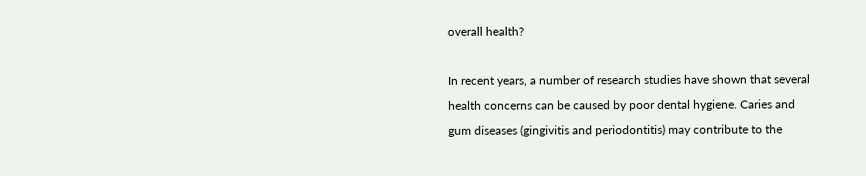overall health?

In recent years, a number of research studies have shown that several health concerns can be caused by poor dental hygiene. Caries and gum diseases (gingivitis and periodontitis) may contribute to the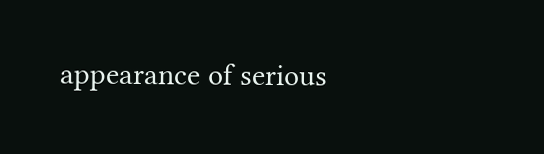appearance of serious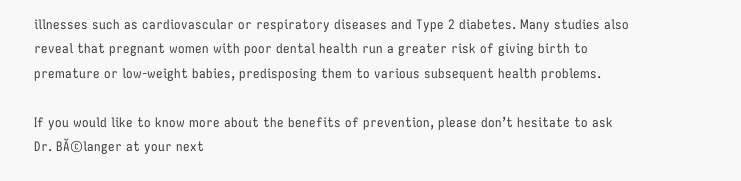illnesses such as cardiovascular or respiratory diseases and Type 2 diabetes. Many studies also reveal that pregnant women with poor dental health run a greater risk of giving birth to premature or low‑weight babies, predisposing them to various subsequent health problems.

If you would like to know more about the benefits of prevention, please don’t hesitate to ask Dr. BĂ©langer at your next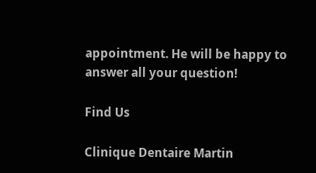appointment. He will be happy to answer all your question!

Find Us

Clinique Dentaire Martin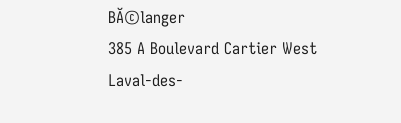BĂ©langer
385 A Boulevard Cartier West
Laval-des-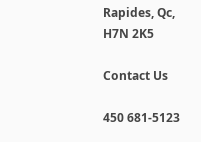Rapides, Qc,   H7N 2K5

Contact Us

450 681-5123